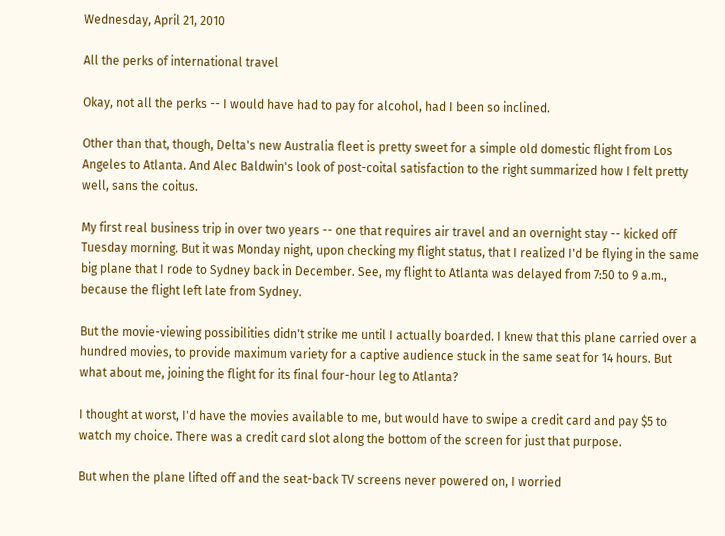Wednesday, April 21, 2010

All the perks of international travel

Okay, not all the perks -- I would have had to pay for alcohol, had I been so inclined.

Other than that, though, Delta's new Australia fleet is pretty sweet for a simple old domestic flight from Los Angeles to Atlanta. And Alec Baldwin's look of post-coital satisfaction to the right summarized how I felt pretty well, sans the coitus.

My first real business trip in over two years -- one that requires air travel and an overnight stay -- kicked off Tuesday morning. But it was Monday night, upon checking my flight status, that I realized I'd be flying in the same big plane that I rode to Sydney back in December. See, my flight to Atlanta was delayed from 7:50 to 9 a.m., because the flight left late from Sydney.

But the movie-viewing possibilities didn't strike me until I actually boarded. I knew that this plane carried over a hundred movies, to provide maximum variety for a captive audience stuck in the same seat for 14 hours. But what about me, joining the flight for its final four-hour leg to Atlanta?

I thought at worst, I'd have the movies available to me, but would have to swipe a credit card and pay $5 to watch my choice. There was a credit card slot along the bottom of the screen for just that purpose.

But when the plane lifted off and the seat-back TV screens never powered on, I worried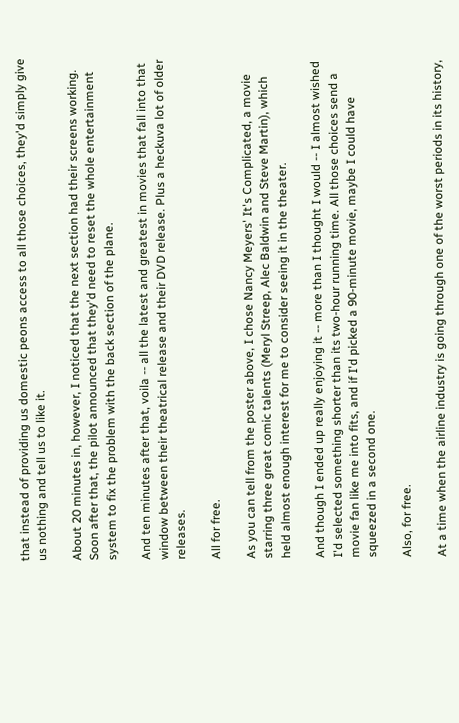that instead of providing us domestic peons access to all those choices, they'd simply give us nothing and tell us to like it.

About 20 minutes in, however, I noticed that the next section had their screens working. Soon after that, the pilot announced that they'd need to reset the whole entertainment system to fix the problem with the back section of the plane.

And ten minutes after that, voila -- all the latest and greatest in movies that fall into that window between their theatrical release and their DVD release. Plus a heckuva lot of older releases.

All for free.

As you can tell from the poster above, I chose Nancy Meyers' It's Complicated, a movie starring three great comic talents (Meryl Streep, Alec Baldwin and Steve Martin), which held almost enough interest for me to consider seeing it in the theater.

And though I ended up really enjoying it -- more than I thought I would -- I almost wished I'd selected something shorter than its two-hour running time. All those choices send a movie fan like me into fits, and if I'd picked a 90-minute movie, maybe I could have squeezed in a second one.

Also, for free.

At a time when the airline industry is going through one of the worst periods in its history,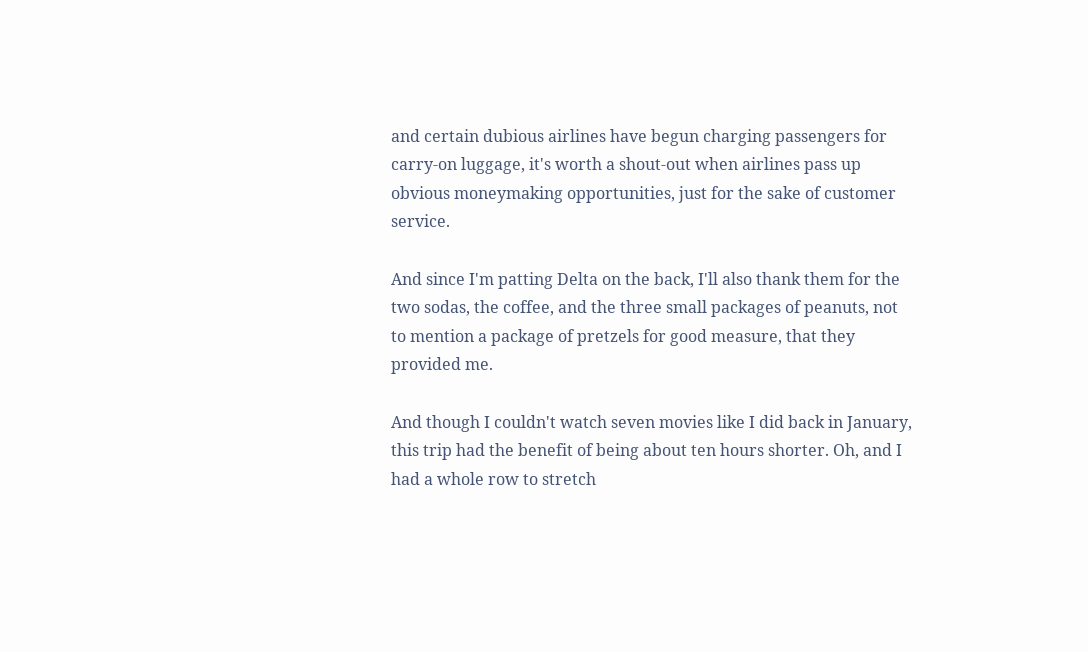and certain dubious airlines have begun charging passengers for carry-on luggage, it's worth a shout-out when airlines pass up obvious moneymaking opportunities, just for the sake of customer service.

And since I'm patting Delta on the back, I'll also thank them for the two sodas, the coffee, and the three small packages of peanuts, not to mention a package of pretzels for good measure, that they provided me.

And though I couldn't watch seven movies like I did back in January, this trip had the benefit of being about ten hours shorter. Oh, and I had a whole row to stretch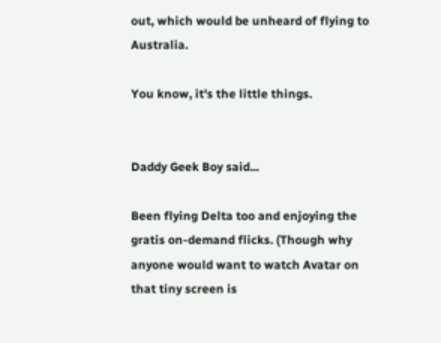out, which would be unheard of flying to Australia.

You know, it's the little things.


Daddy Geek Boy said...

Been flying Delta too and enjoying the gratis on-demand flicks. (Though why anyone would want to watch Avatar on that tiny screen is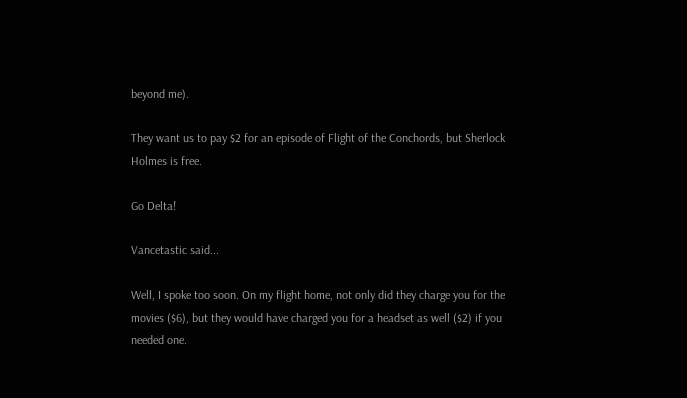beyond me).

They want us to pay $2 for an episode of Flight of the Conchords, but Sherlock Holmes is free.

Go Delta!

Vancetastic said...

Well, I spoke too soon. On my flight home, not only did they charge you for the movies ($6), but they would have charged you for a headset as well ($2) if you needed one.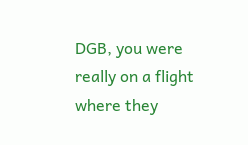DGB, you were really on a flight where they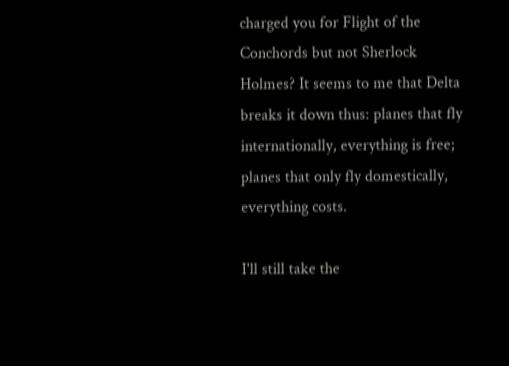charged you for Flight of the Conchords but not Sherlock Holmes? It seems to me that Delta breaks it down thus: planes that fly internationally, everything is free; planes that only fly domestically, everything costs.

I'll still take the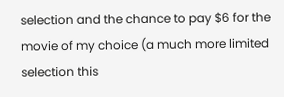selection and the chance to pay $6 for the movie of my choice (a much more limited selection this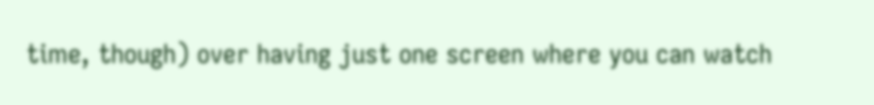time, though) over having just one screen where you can watch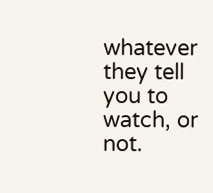whatever they tell you to watch, or not.